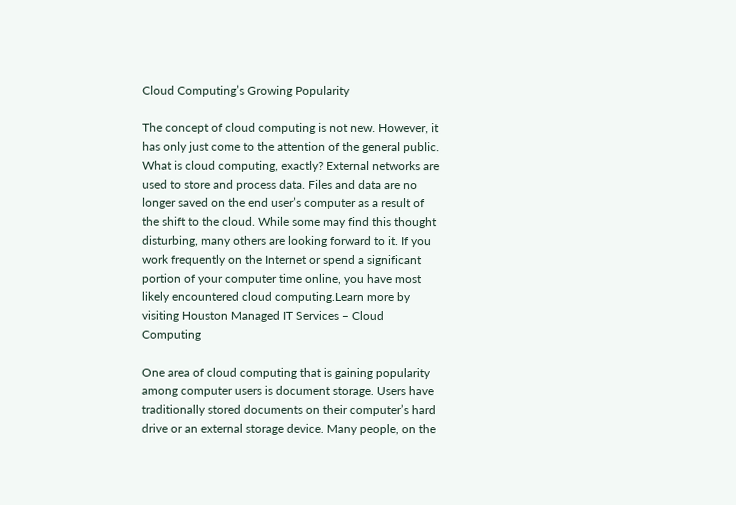Cloud Computing’s Growing Popularity

The concept of cloud computing is not new. However, it has only just come to the attention of the general public. What is cloud computing, exactly? External networks are used to store and process data. Files and data are no longer saved on the end user’s computer as a result of the shift to the cloud. While some may find this thought disturbing, many others are looking forward to it. If you work frequently on the Internet or spend a significant portion of your computer time online, you have most likely encountered cloud computing.Learn more by visiting Houston Managed IT Services – Cloud Computing

One area of cloud computing that is gaining popularity among computer users is document storage. Users have traditionally stored documents on their computer’s hard drive or an external storage device. Many people, on the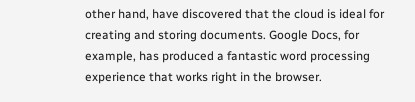other hand, have discovered that the cloud is ideal for creating and storing documents. Google Docs, for example, has produced a fantastic word processing experience that works right in the browser.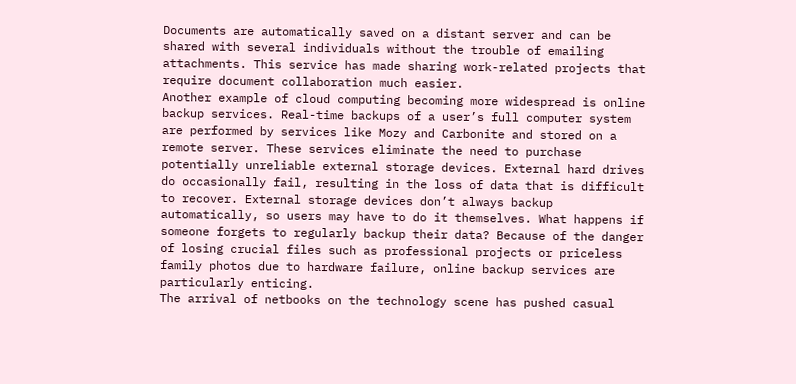Documents are automatically saved on a distant server and can be shared with several individuals without the trouble of emailing attachments. This service has made sharing work-related projects that require document collaboration much easier.
Another example of cloud computing becoming more widespread is online backup services. Real-time backups of a user’s full computer system are performed by services like Mozy and Carbonite and stored on a remote server. These services eliminate the need to purchase potentially unreliable external storage devices. External hard drives do occasionally fail, resulting in the loss of data that is difficult to recover. External storage devices don’t always backup automatically, so users may have to do it themselves. What happens if someone forgets to regularly backup their data? Because of the danger of losing crucial files such as professional projects or priceless family photos due to hardware failure, online backup services are particularly enticing.
The arrival of netbooks on the technology scene has pushed casual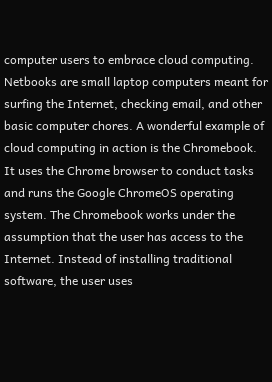computer users to embrace cloud computing. Netbooks are small laptop computers meant for surfing the Internet, checking email, and other basic computer chores. A wonderful example of cloud computing in action is the Chromebook. It uses the Chrome browser to conduct tasks and runs the Google ChromeOS operating system. The Chromebook works under the assumption that the user has access to the Internet. Instead of installing traditional software, the user uses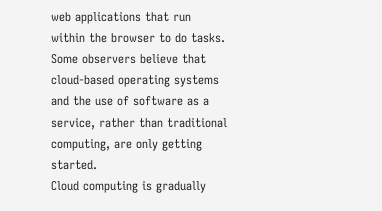web applications that run within the browser to do tasks. Some observers believe that cloud-based operating systems and the use of software as a service, rather than traditional computing, are only getting started.
Cloud computing is gradually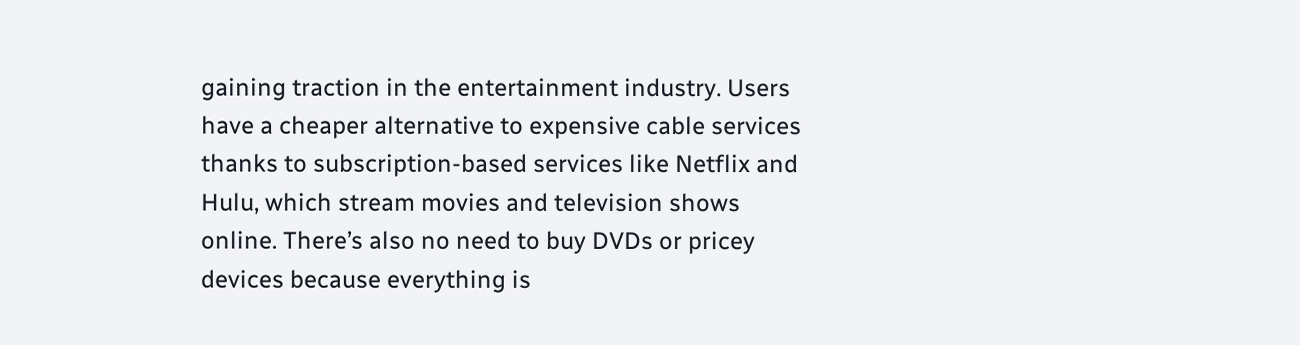gaining traction in the entertainment industry. Users have a cheaper alternative to expensive cable services thanks to subscription-based services like Netflix and Hulu, which stream movies and television shows online. There’s also no need to buy DVDs or pricey devices because everything is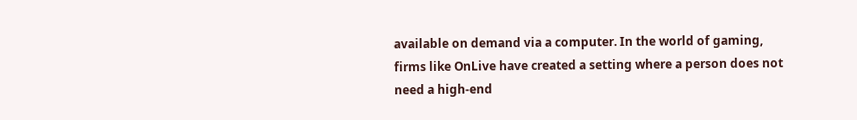available on demand via a computer. In the world of gaming, firms like OnLive have created a setting where a person does not need a high-end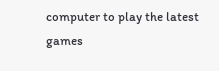computer to play the latest games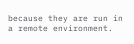because they are run in a remote environment.